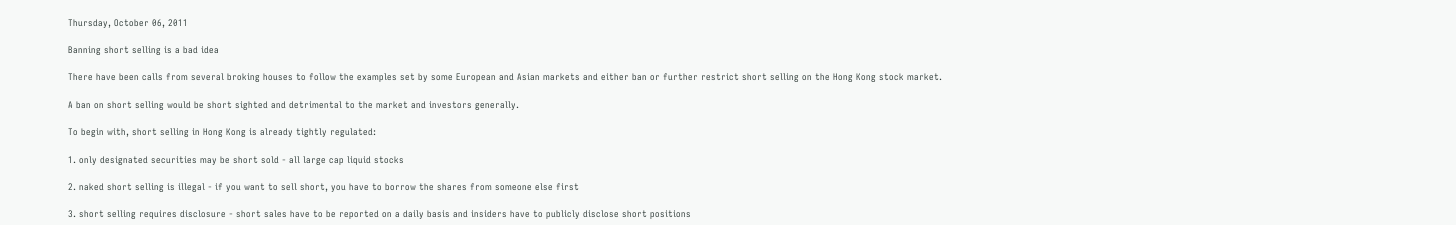Thursday, October 06, 2011

Banning short selling is a bad idea

There have been calls from several broking houses to follow the examples set by some European and Asian markets and either ban or further restrict short selling on the Hong Kong stock market.

A ban on short selling would be short sighted and detrimental to the market and investors generally.

To begin with, short selling in Hong Kong is already tightly regulated:

1. only designated securities may be short sold - all large cap liquid stocks

2. naked short selling is illegal - if you want to sell short, you have to borrow the shares from someone else first

3. short selling requires disclosure - short sales have to be reported on a daily basis and insiders have to publicly disclose short positions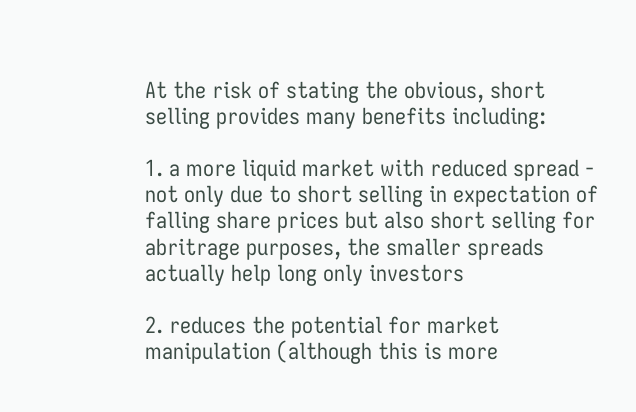At the risk of stating the obvious, short selling provides many benefits including:

1. a more liquid market with reduced spread - not only due to short selling in expectation of falling share prices but also short selling for abritrage purposes, the smaller spreads actually help long only investors

2. reduces the potential for market manipulation (although this is more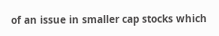of an issue in smaller cap stocks which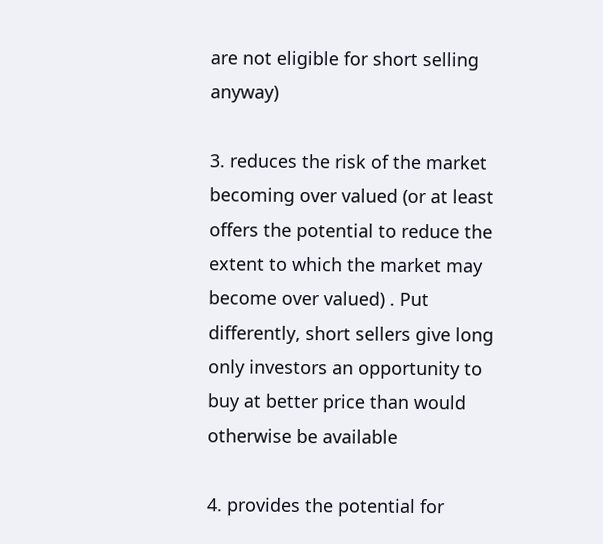are not eligible for short selling anyway)

3. reduces the risk of the market becoming over valued (or at least offers the potential to reduce the extent to which the market may become over valued) . Put differently, short sellers give long only investors an opportunity to buy at better price than would otherwise be available

4. provides the potential for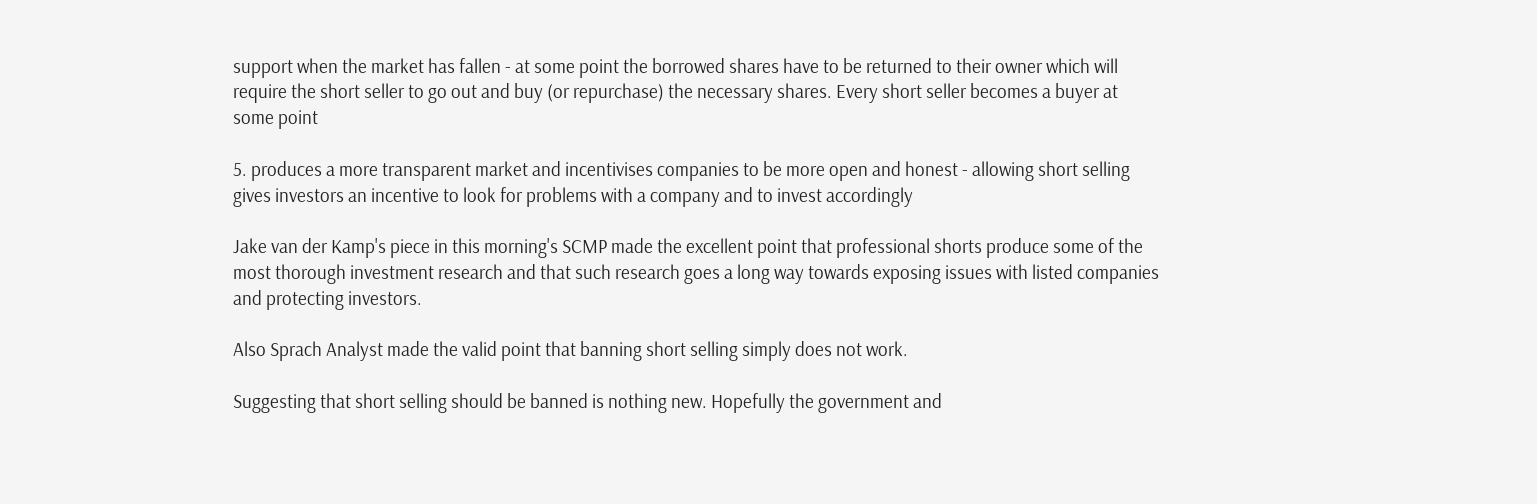support when the market has fallen - at some point the borrowed shares have to be returned to their owner which will require the short seller to go out and buy (or repurchase) the necessary shares. Every short seller becomes a buyer at some point

5. produces a more transparent market and incentivises companies to be more open and honest - allowing short selling gives investors an incentive to look for problems with a company and to invest accordingly

Jake van der Kamp's piece in this morning's SCMP made the excellent point that professional shorts produce some of the most thorough investment research and that such research goes a long way towards exposing issues with listed companies and protecting investors.

Also Sprach Analyst made the valid point that banning short selling simply does not work.

Suggesting that short selling should be banned is nothing new. Hopefully the government and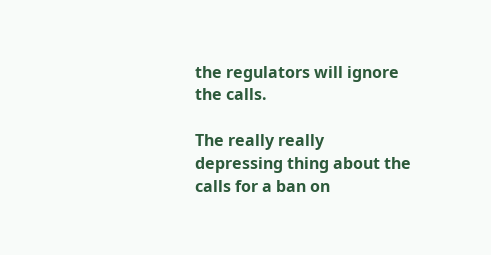the regulators will ignore the calls.

The really really depressing thing about the calls for a ban on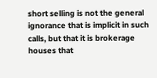short selling is not the general ignorance that is implicit in such calls, but that it is brokerage houses that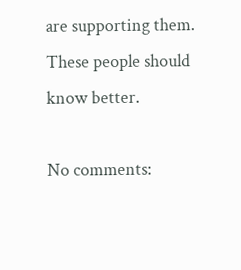are supporting them. These people should know better.

No comments: